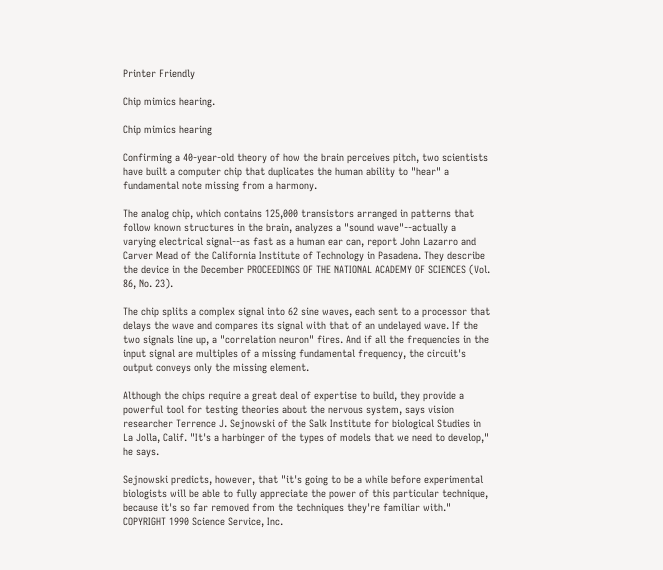Printer Friendly

Chip mimics hearing.

Chip mimics hearing

Confirming a 40-year-old theory of how the brain perceives pitch, two scientists have built a computer chip that duplicates the human ability to "hear" a fundamental note missing from a harmony.

The analog chip, which contains 125,000 transistors arranged in patterns that follow known structures in the brain, analyzes a "sound wave"--actually a varying electrical signal--as fast as a human ear can, report John Lazarro and Carver Mead of the California Institute of Technology in Pasadena. They describe the device in the December PROCEEDINGS OF THE NATIONAL ACADEMY OF SCIENCES (Vol. 86, No. 23).

The chip splits a complex signal into 62 sine waves, each sent to a processor that delays the wave and compares its signal with that of an undelayed wave. If the two signals line up, a "correlation neuron" fires. And if all the frequencies in the input signal are multiples of a missing fundamental frequency, the circuit's output conveys only the missing element.

Although the chips require a great deal of expertise to build, they provide a powerful tool for testing theories about the nervous system, says vision researcher Terrence J. Sejnowski of the Salk Institute for biological Studies in La Jolla, Calif. "It's a harbinger of the types of models that we need to develop," he says.

Sejnowski predicts, however, that "it's going to be a while before experimental biologists will be able to fully appreciate the power of this particular technique, because it's so far removed from the techniques they're familiar with."
COPYRIGHT 1990 Science Service, Inc.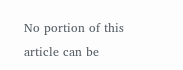No portion of this article can be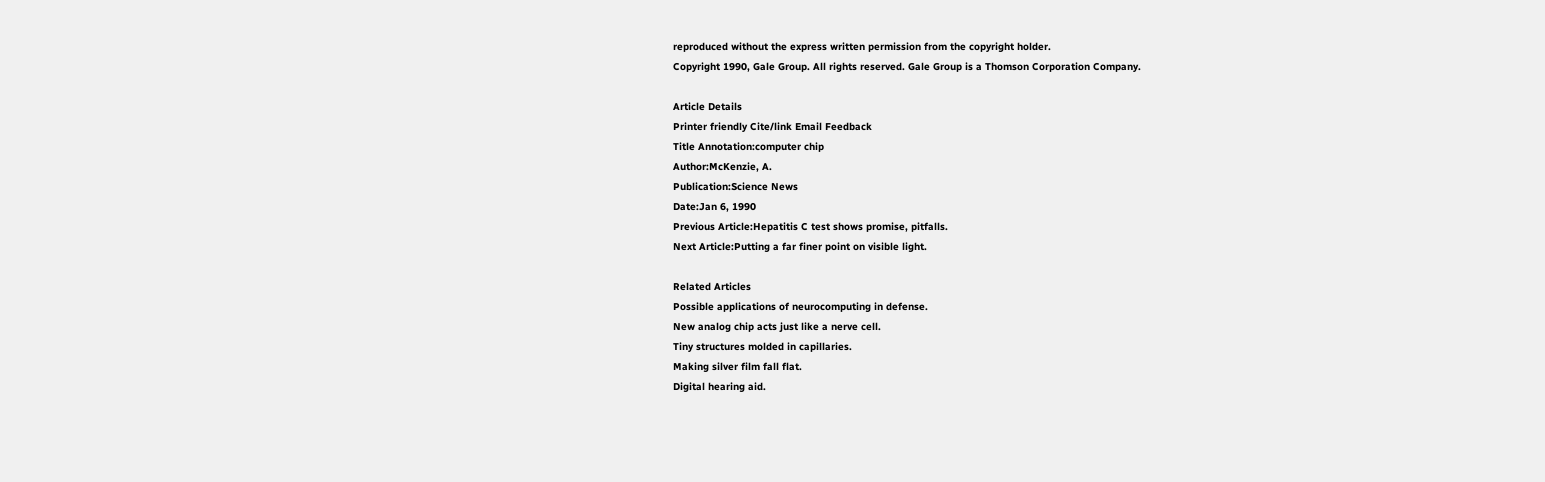reproduced without the express written permission from the copyright holder.
Copyright 1990, Gale Group. All rights reserved. Gale Group is a Thomson Corporation Company.

Article Details
Printer friendly Cite/link Email Feedback
Title Annotation:computer chip
Author:McKenzie, A.
Publication:Science News
Date:Jan 6, 1990
Previous Article:Hepatitis C test shows promise, pitfalls.
Next Article:Putting a far finer point on visible light.

Related Articles
Possible applications of neurocomputing in defense.
New analog chip acts just like a nerve cell.
Tiny structures molded in capillaries.
Making silver film fall flat.
Digital hearing aid.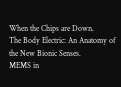When the Chips are Down.
The Body Electric: An Anatomy of the New Bionic Senses.
MEMS in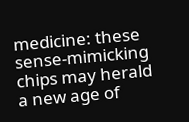medicine: these sense-mimicking chips may herald a new age of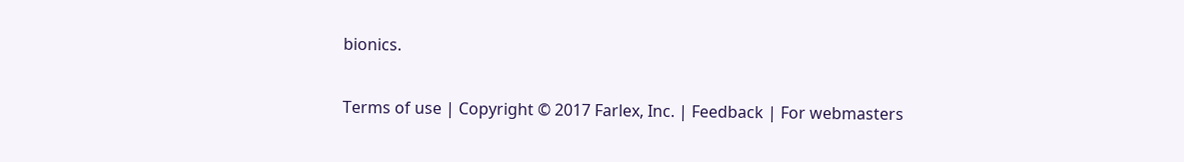bionics.

Terms of use | Copyright © 2017 Farlex, Inc. | Feedback | For webmasters